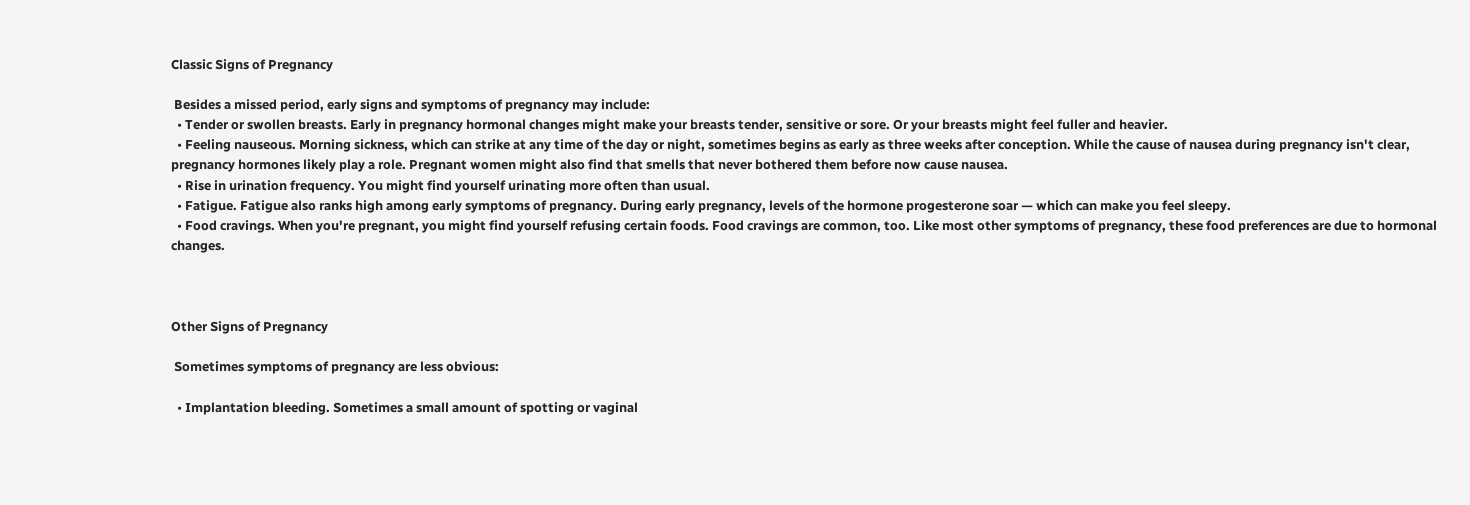Classic Signs of Pregnancy

 Besides a missed period, early signs and symptoms of pregnancy may include:
  • Tender or swollen breasts. Early in pregnancy hormonal changes might make your breasts tender, sensitive or sore. Or your breasts might feel fuller and heavier.
  • Feeling nauseous. Morning sickness, which can strike at any time of the day or night, sometimes begins as early as three weeks after conception. While the cause of nausea during pregnancy isn't clear, pregnancy hormones likely play a role. Pregnant women might also find that smells that never bothered them before now cause nausea.
  • Rise in urination frequency. You might find yourself urinating more often than usual.
  • Fatigue. Fatigue also ranks high among early symptoms of pregnancy. During early pregnancy, levels of the hormone progesterone soar — which can make you feel sleepy.
  • Food cravings. When you're pregnant, you might find yourself refusing certain foods. Food cravings are common, too. Like most other symptoms of pregnancy, these food preferences are due to hormonal changes.



Other Signs of Pregnancy

 Sometimes symptoms of pregnancy are less obvious:

  • Implantation bleeding. Sometimes a small amount of spotting or vaginal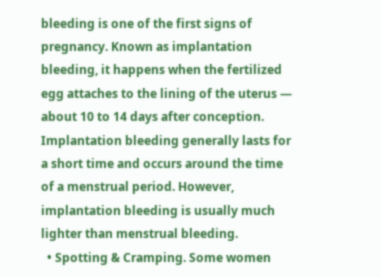bleeding is one of the first signs of pregnancy. Known as implantation bleeding, it happens when the fertilized egg attaches to the lining of the uterus — about 10 to 14 days after conception. Implantation bleeding generally lasts for a short time and occurs around the time of a menstrual period. However, implantation bleeding is usually much lighter than menstrual bleeding.
  • Spotting & Cramping. Some women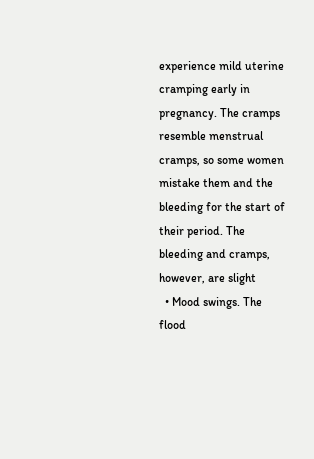experience mild uterine cramping early in pregnancy. The cramps resemble menstrual cramps, so some women mistake them and the bleeding for the start of their period. The bleeding and cramps, however, are slight
  • Mood swings. The flood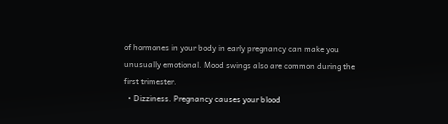of hormones in your body in early pregnancy can make you unusually emotional. Mood swings also are common during the first trimester.
  • Dizziness. Pregnancy causes your blood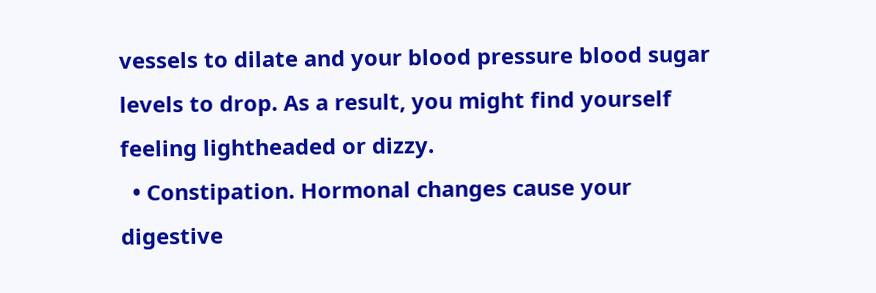vessels to dilate and your blood pressure blood sugar levels to drop. As a result, you might find yourself feeling lightheaded or dizzy.
  • Constipation. Hormonal changes cause your digestive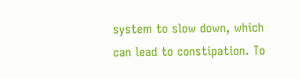system to slow down, which can lead to constipation. To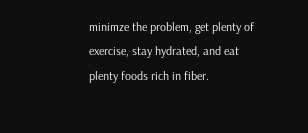minimze the problem, get plenty of exercise, stay hydrated, and eat plenty foods rich in fiber.